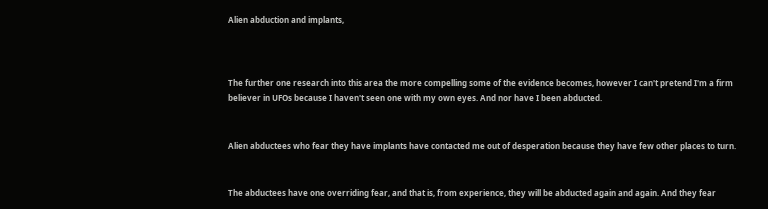Alien abduction and implants,



The further one research into this area the more compelling some of the evidence becomes, however I can't pretend I'm a firm believer in UFOs because I haven't seen one with my own eyes. And nor have I been abducted.


Alien abductees who fear they have implants have contacted me out of desperation because they have few other places to turn.


The abductees have one overriding fear, and that is, from experience, they will be abducted again and again. And they fear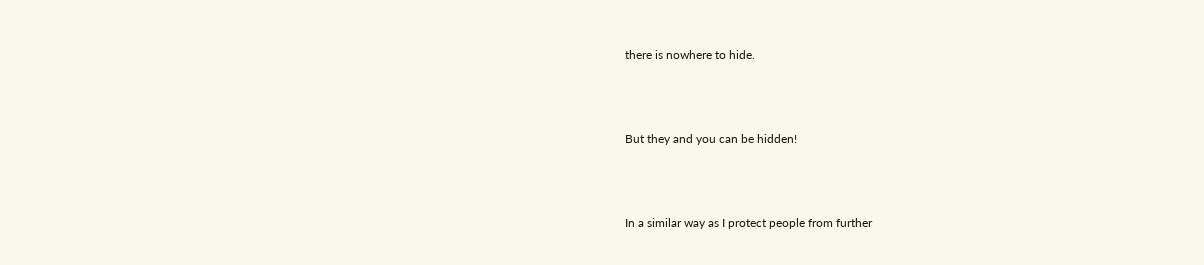there is nowhere to hide.




But they and you can be hidden!




In a similar way as I protect people from further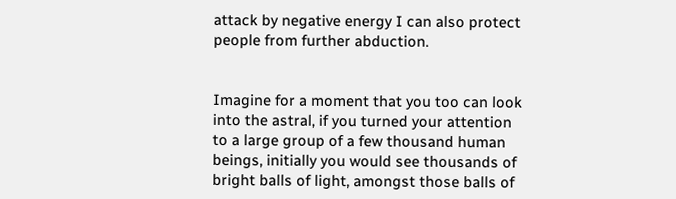attack by negative energy I can also protect people from further abduction.


Imagine for a moment that you too can look into the astral, if you turned your attention to a large group of a few thousand human beings, initially you would see thousands of bright balls of light, amongst those balls of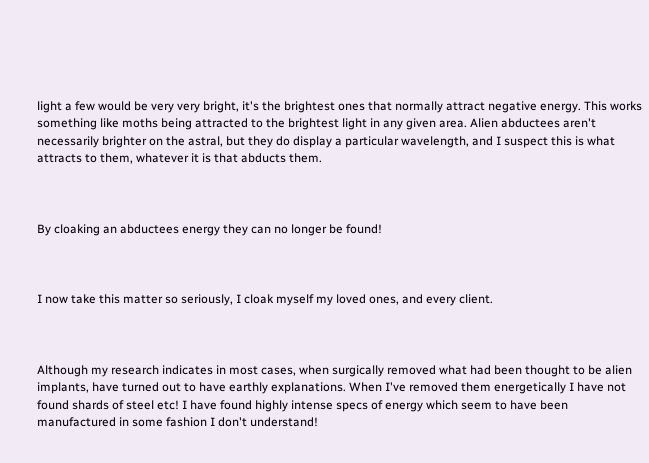light a few would be very very bright, it's the brightest ones that normally attract negative energy. This works something like moths being attracted to the brightest light in any given area. Alien abductees aren't necessarily brighter on the astral, but they do display a particular wavelength, and I suspect this is what attracts to them, whatever it is that abducts them.



By cloaking an abductees energy they can no longer be found!



I now take this matter so seriously, I cloak myself my loved ones, and every client.



Although my research indicates in most cases, when surgically removed what had been thought to be alien implants, have turned out to have earthly explanations. When I've removed them energetically I have not found shards of steel etc! I have found highly intense specs of energy which seem to have been manufactured in some fashion I don't understand!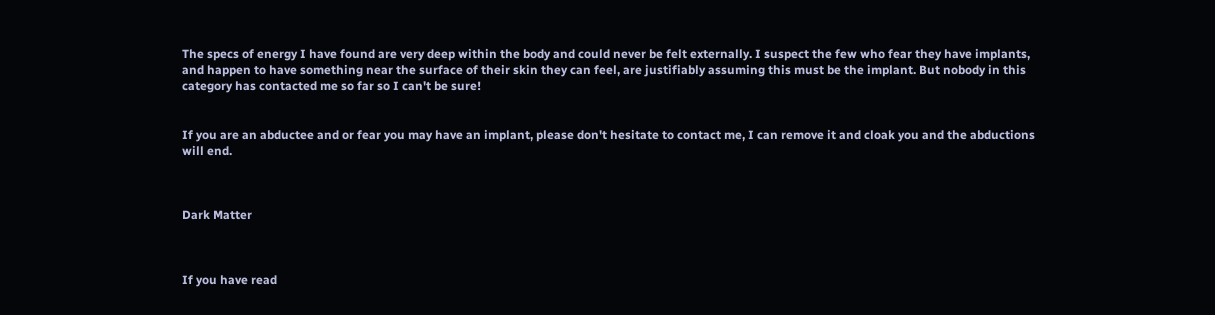The specs of energy I have found are very deep within the body and could never be felt externally. I suspect the few who fear they have implants, and happen to have something near the surface of their skin they can feel, are justifiably assuming this must be the implant. But nobody in this category has contacted me so far so I can't be sure!


If you are an abductee and or fear you may have an implant, please don't hesitate to contact me, I can remove it and cloak you and the abductions will end.



Dark Matter



If you have read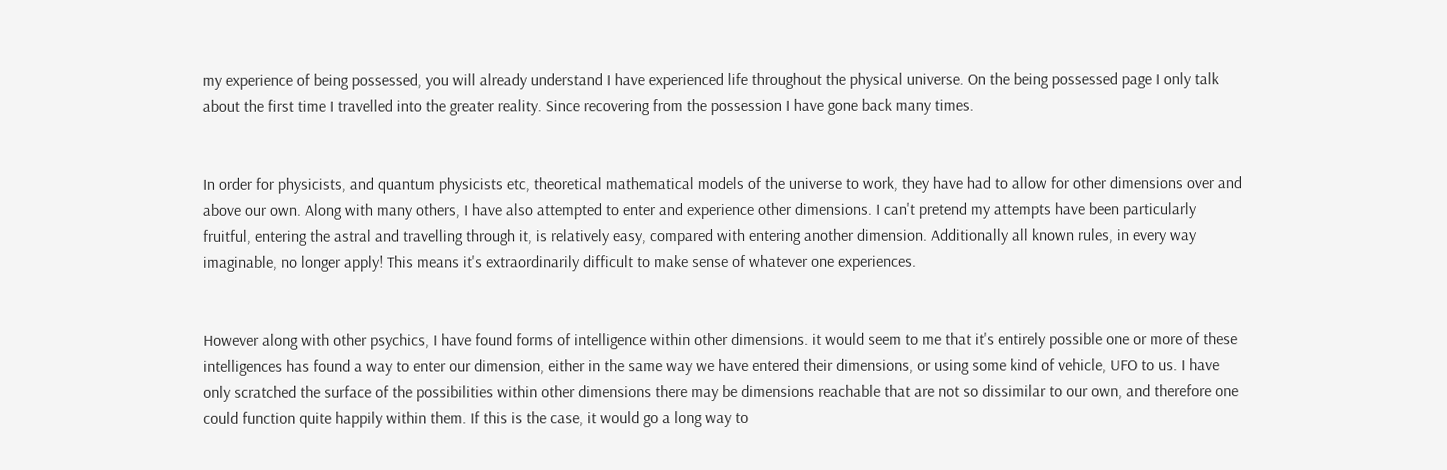my experience of being possessed, you will already understand I have experienced life throughout the physical universe. On the being possessed page I only talk about the first time I travelled into the greater reality. Since recovering from the possession I have gone back many times.


In order for physicists, and quantum physicists etc, theoretical mathematical models of the universe to work, they have had to allow for other dimensions over and above our own. Along with many others, I have also attempted to enter and experience other dimensions. I can't pretend my attempts have been particularly fruitful, entering the astral and travelling through it, is relatively easy, compared with entering another dimension. Additionally all known rules, in every way imaginable, no longer apply! This means it's extraordinarily difficult to make sense of whatever one experiences.


However along with other psychics, I have found forms of intelligence within other dimensions. it would seem to me that it's entirely possible one or more of these intelligences has found a way to enter our dimension, either in the same way we have entered their dimensions, or using some kind of vehicle, UFO to us. I have only scratched the surface of the possibilities within other dimensions there may be dimensions reachable that are not so dissimilar to our own, and therefore one could function quite happily within them. If this is the case, it would go a long way to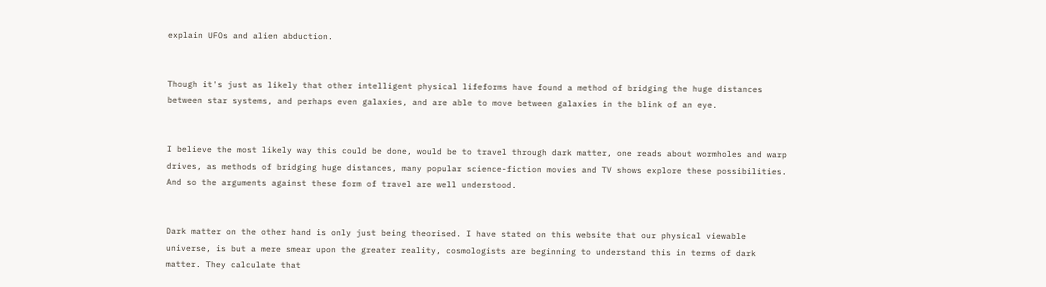explain UFOs and alien abduction.


Though it's just as likely that other intelligent physical lifeforms have found a method of bridging the huge distances between star systems, and perhaps even galaxies, and are able to move between galaxies in the blink of an eye.


I believe the most likely way this could be done, would be to travel through dark matter, one reads about wormholes and warp drives, as methods of bridging huge distances, many popular science-fiction movies and TV shows explore these possibilities. And so the arguments against these form of travel are well understood.


Dark matter on the other hand is only just being theorised. I have stated on this website that our physical viewable universe, is but a mere smear upon the greater reality, cosmologists are beginning to understand this in terms of dark matter. They calculate that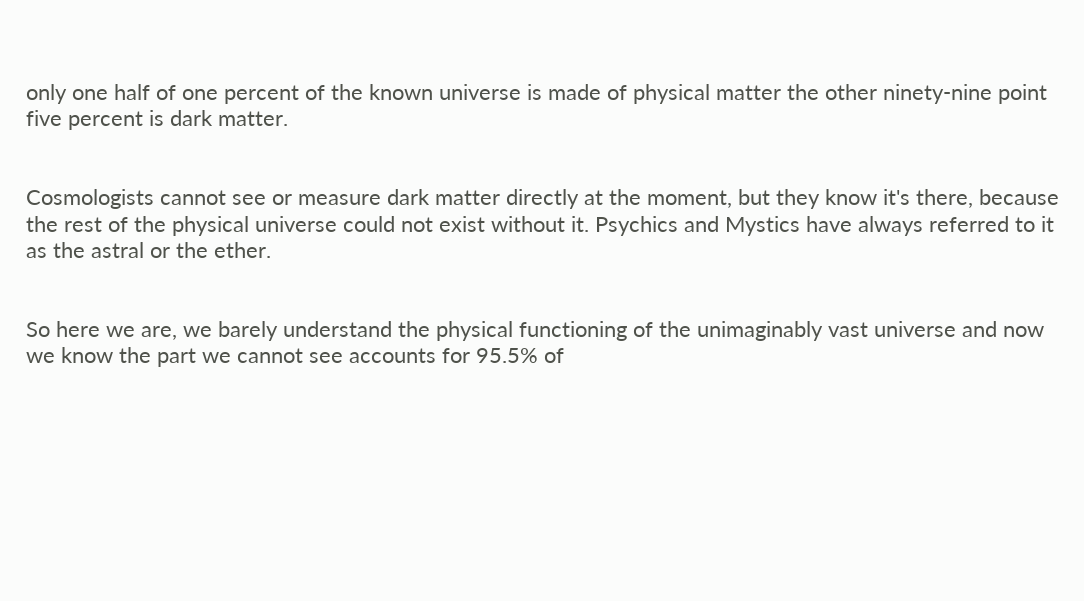only one half of one percent of the known universe is made of physical matter the other ninety-nine point five percent is dark matter.


Cosmologists cannot see or measure dark matter directly at the moment, but they know it's there, because the rest of the physical universe could not exist without it. Psychics and Mystics have always referred to it as the astral or the ether.


So here we are, we barely understand the physical functioning of the unimaginably vast universe and now we know the part we cannot see accounts for 95.5% of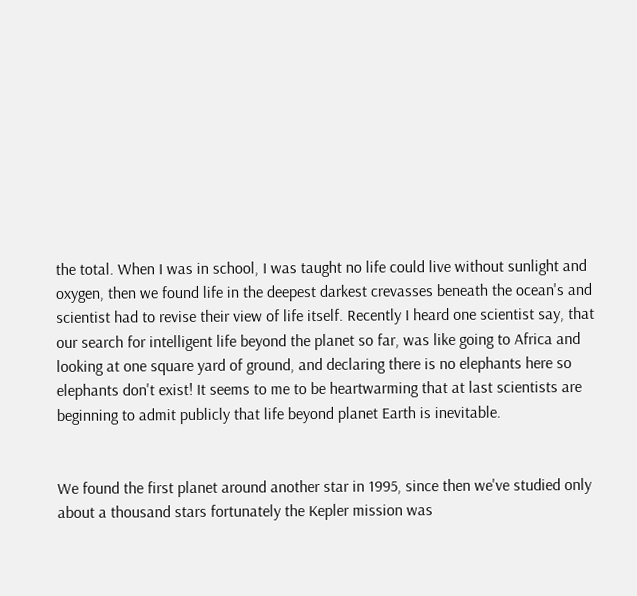the total. When I was in school, I was taught no life could live without sunlight and oxygen, then we found life in the deepest darkest crevasses beneath the ocean's and scientist had to revise their view of life itself. Recently I heard one scientist say, that our search for intelligent life beyond the planet so far, was like going to Africa and looking at one square yard of ground, and declaring there is no elephants here so elephants don't exist! It seems to me to be heartwarming that at last scientists are beginning to admit publicly that life beyond planet Earth is inevitable.


We found the first planet around another star in 1995, since then we've studied only about a thousand stars fortunately the Kepler mission was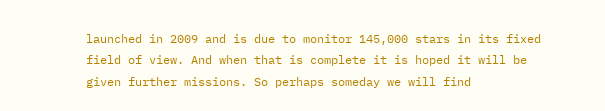launched in 2009 and is due to monitor 145,000 stars in its fixed field of view. And when that is complete it is hoped it will be given further missions. So perhaps someday we will find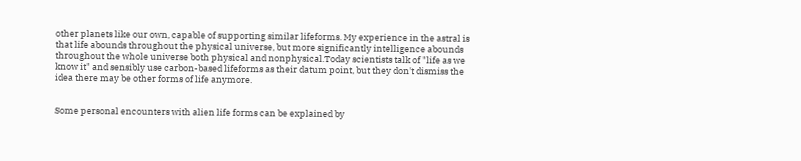other planets like our own, capable of supporting similar lifeforms. My experience in the astral is that life abounds throughout the physical universe, but more significantly intelligence abounds throughout the whole universe both physical and nonphysical.Today scientists talk of "life as we know it" and sensibly use carbon-based lifeforms as their datum point, but they don't dismiss the idea there may be other forms of life anymore.


Some personal encounters with alien life forms can be explained by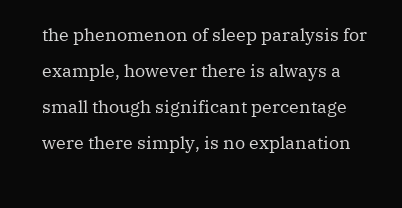the phenomenon of sleep paralysis for example, however there is always a small though significant percentage were there simply, is no explanation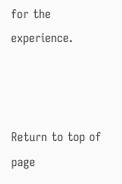for the experience.



Return to top of page